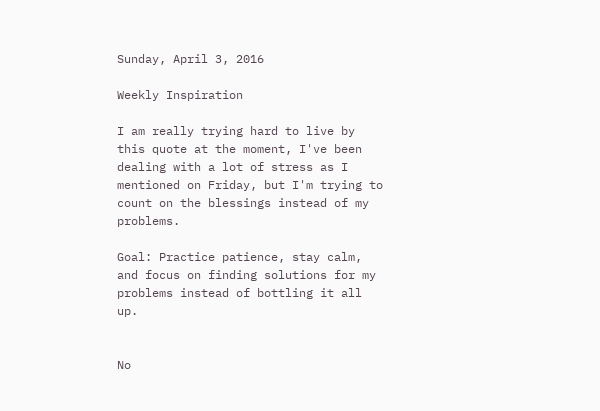Sunday, April 3, 2016

Weekly Inspiration

I am really trying hard to live by this quote at the moment, I've been dealing with a lot of stress as I mentioned on Friday, but I'm trying to count on the blessings instead of my problems.

Goal: Practice patience, stay calm, and focus on finding solutions for my problems instead of bottling it all up.


No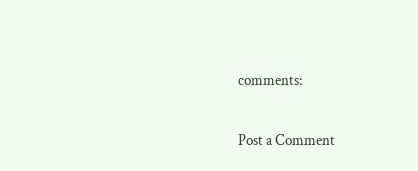comments:

Post a Comment